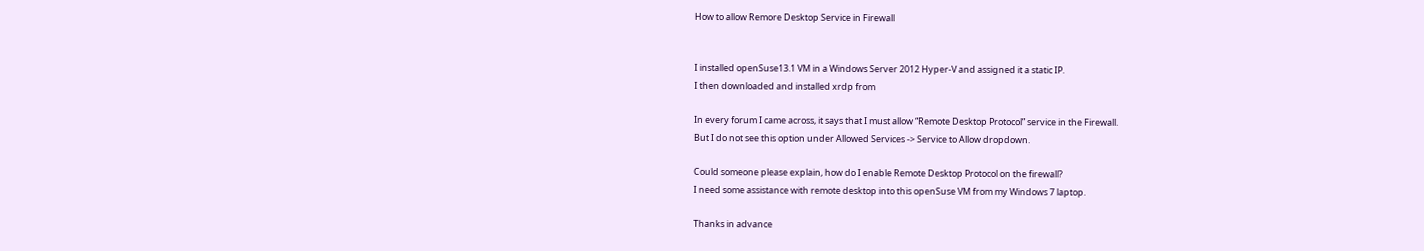How to allow Remore Desktop Service in Firewall


I installed openSuse13.1 VM in a Windows Server 2012 Hyper-V and assigned it a static IP.
I then downloaded and installed xrdp from

In every forum I came across, it says that I must allow “Remote Desktop Protocol” service in the Firewall.
But I do not see this option under Allowed Services -> Service to Allow dropdown.

Could someone please explain, how do I enable Remote Desktop Protocol on the firewall?
I need some assistance with remote desktop into this openSuse VM from my Windows 7 laptop.

Thanks in advance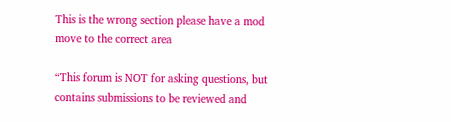This is the wrong section please have a mod move to the correct area

“This forum is NOT for asking questions, but contains submissions to be reviewed and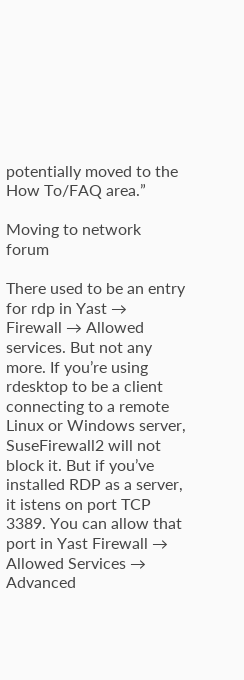potentially moved to the How To/FAQ area.”

Moving to network forum

There used to be an entry for rdp in Yast → Firewall → Allowed services. But not any more. If you’re using rdesktop to be a client connecting to a remote Linux or Windows server, SuseFirewall2 will not block it. But if you’ve installed RDP as a server, it istens on port TCP 3389. You can allow that port in Yast Firewall → Allowed Services → Advanced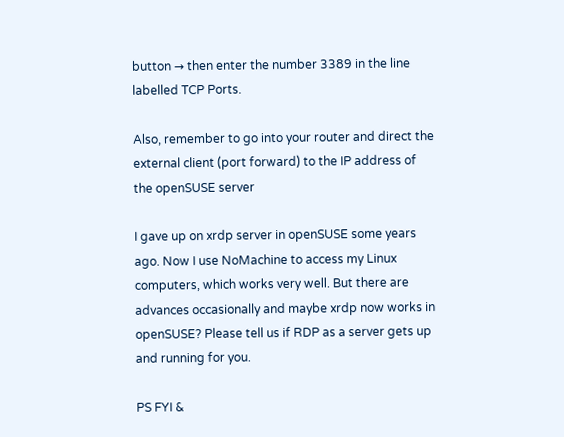button → then enter the number 3389 in the line labelled TCP Ports.

Also, remember to go into your router and direct the external client (port forward) to the IP address of the openSUSE server

I gave up on xrdp server in openSUSE some years ago. Now I use NoMachine to access my Linux computers, which works very well. But there are advances occasionally and maybe xrdp now works in openSUSE? Please tell us if RDP as a server gets up and running for you.

PS FYI &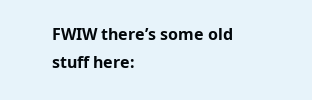FWIW there’s some old stuff here: